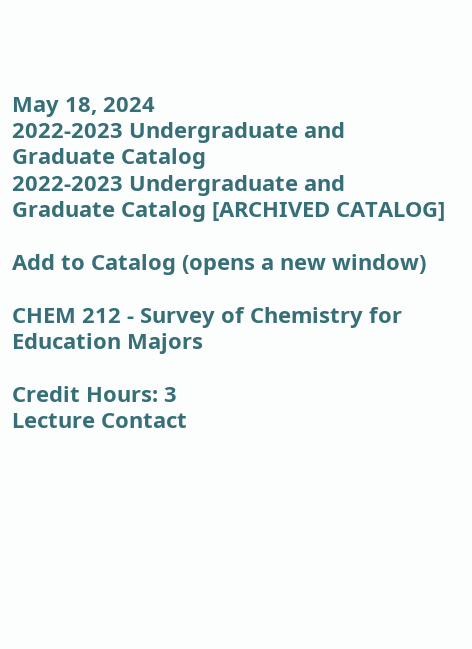May 18, 2024
2022-2023 Undergraduate and Graduate Catalog
2022-2023 Undergraduate and Graduate Catalog [ARCHIVED CATALOG]

Add to Catalog (opens a new window)

CHEM 212 - Survey of Chemistry for Education Majors

Credit Hours: 3
Lecture Contact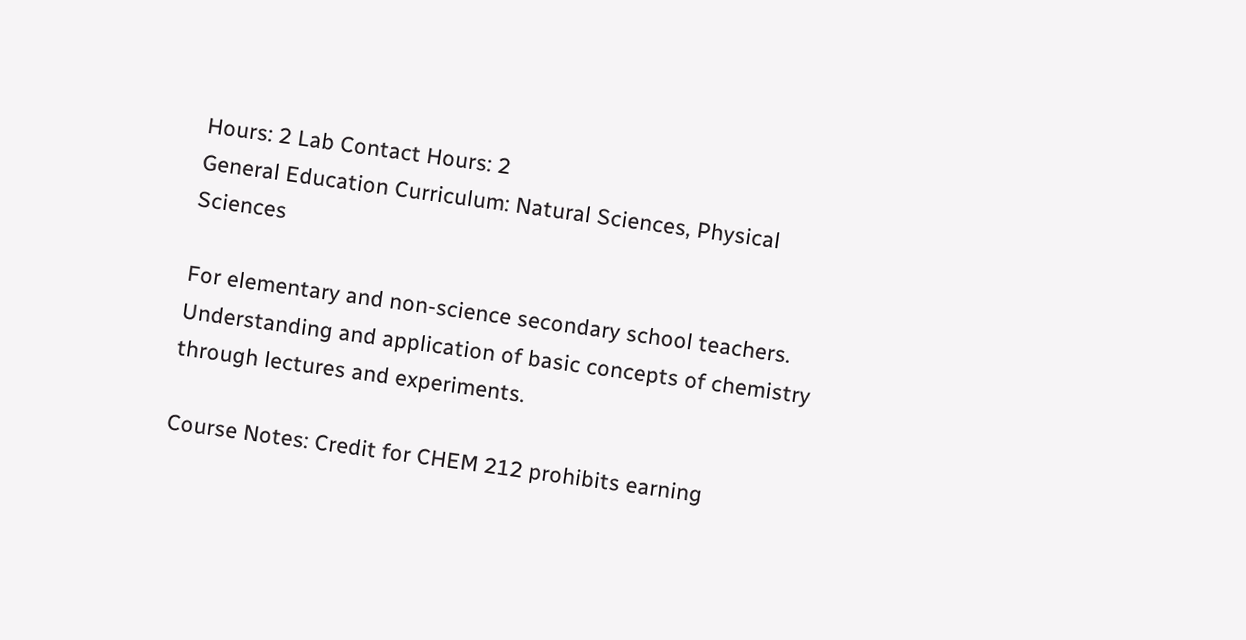Hours: 2 Lab Contact Hours: 2
General Education Curriculum: Natural Sciences, Physical Sciences

For elementary and non-science secondary school teachers. Understanding and application of basic concepts of chemistry through lectures and experiments.

Course Notes: Credit for CHEM 212 prohibits earning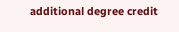additional degree credit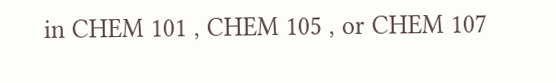in CHEM 101 , CHEM 105 , or CHEM 107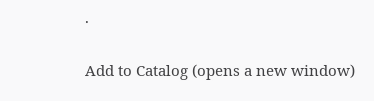.

Add to Catalog (opens a new window)